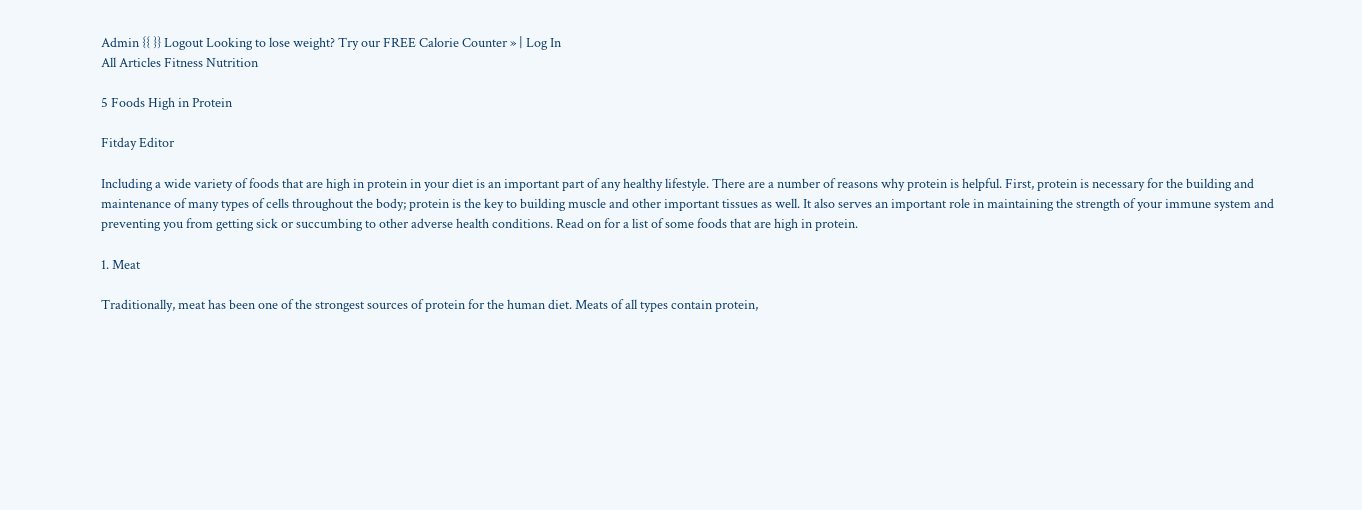Admin {{ }} Logout Looking to lose weight? Try our FREE Calorie Counter » | Log In
All Articles Fitness Nutrition

5 Foods High in Protein

Fitday Editor

Including a wide variety of foods that are high in protein in your diet is an important part of any healthy lifestyle. There are a number of reasons why protein is helpful. First, protein is necessary for the building and maintenance of many types of cells throughout the body; protein is the key to building muscle and other important tissues as well. It also serves an important role in maintaining the strength of your immune system and preventing you from getting sick or succumbing to other adverse health conditions. Read on for a list of some foods that are high in protein.

1. Meat

Traditionally, meat has been one of the strongest sources of protein for the human diet. Meats of all types contain protein,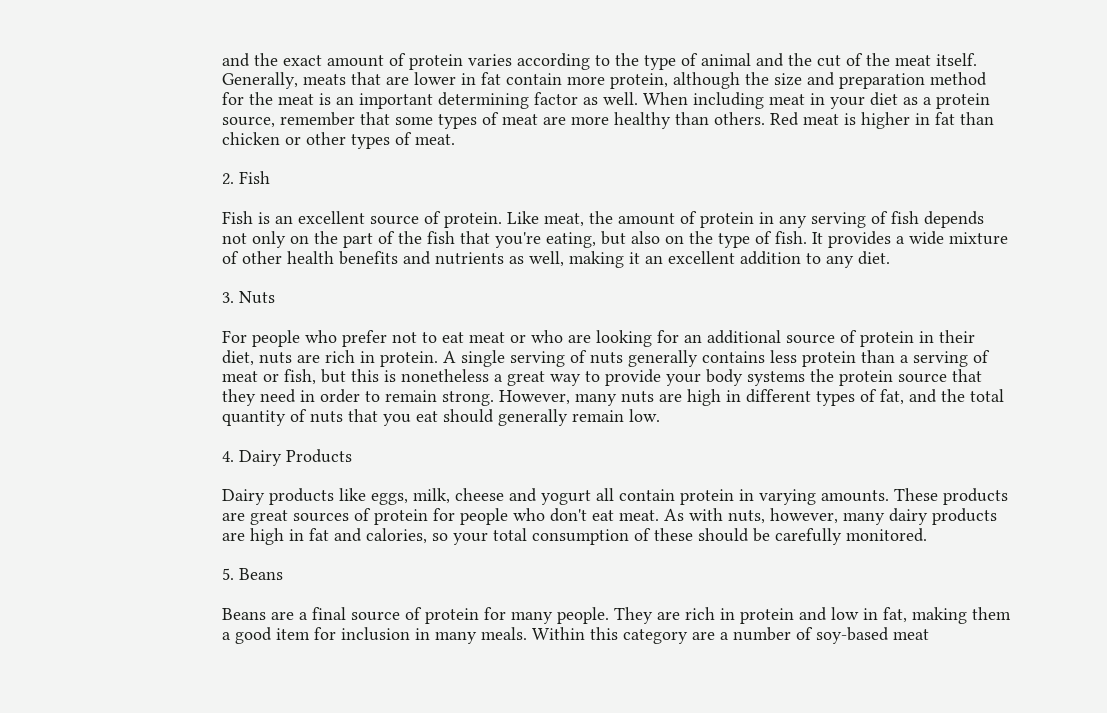and the exact amount of protein varies according to the type of animal and the cut of the meat itself. Generally, meats that are lower in fat contain more protein, although the size and preparation method for the meat is an important determining factor as well. When including meat in your diet as a protein source, remember that some types of meat are more healthy than others. Red meat is higher in fat than chicken or other types of meat.

2. Fish

Fish is an excellent source of protein. Like meat, the amount of protein in any serving of fish depends not only on the part of the fish that you're eating, but also on the type of fish. It provides a wide mixture of other health benefits and nutrients as well, making it an excellent addition to any diet.

3. Nuts

For people who prefer not to eat meat or who are looking for an additional source of protein in their diet, nuts are rich in protein. A single serving of nuts generally contains less protein than a serving of meat or fish, but this is nonetheless a great way to provide your body systems the protein source that they need in order to remain strong. However, many nuts are high in different types of fat, and the total quantity of nuts that you eat should generally remain low.

4. Dairy Products

Dairy products like eggs, milk, cheese and yogurt all contain protein in varying amounts. These products are great sources of protein for people who don't eat meat. As with nuts, however, many dairy products are high in fat and calories, so your total consumption of these should be carefully monitored.

5. Beans

Beans are a final source of protein for many people. They are rich in protein and low in fat, making them a good item for inclusion in many meals. Within this category are a number of soy-based meat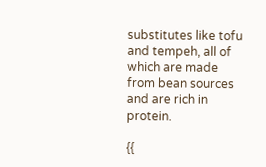substitutes like tofu and tempeh, all of which are made from bean sources and are rich in protein.

{{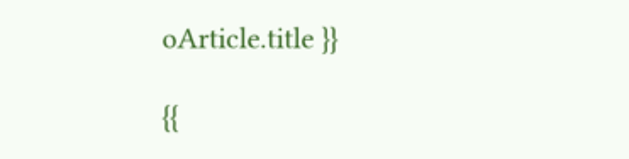oArticle.title }}

{{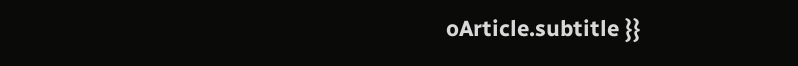oArticle.subtitle }}